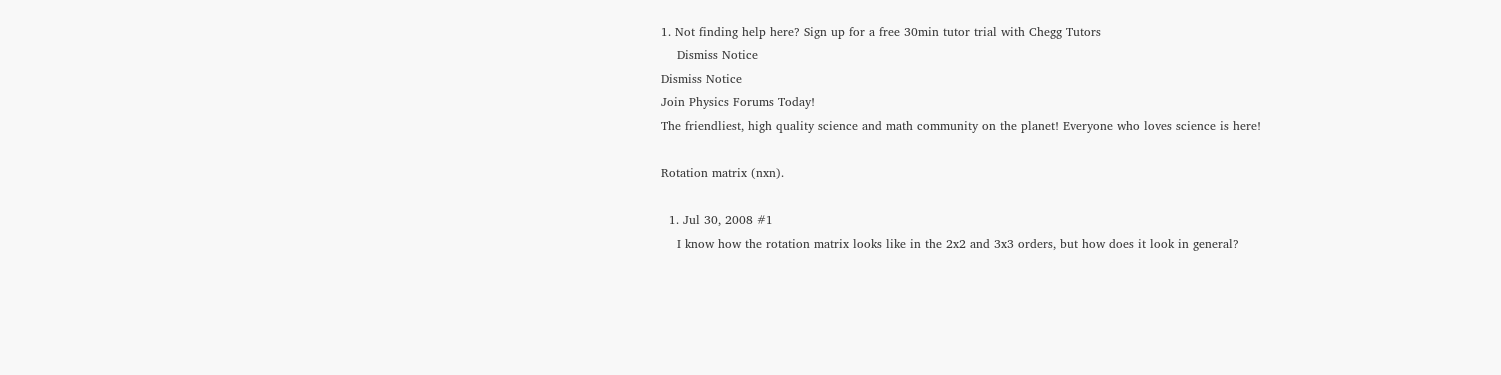1. Not finding help here? Sign up for a free 30min tutor trial with Chegg Tutors
    Dismiss Notice
Dismiss Notice
Join Physics Forums Today!
The friendliest, high quality science and math community on the planet! Everyone who loves science is here!

Rotation matrix (nxn).

  1. Jul 30, 2008 #1
    I know how the rotation matrix looks like in the 2x2 and 3x3 orders, but how does it look in general?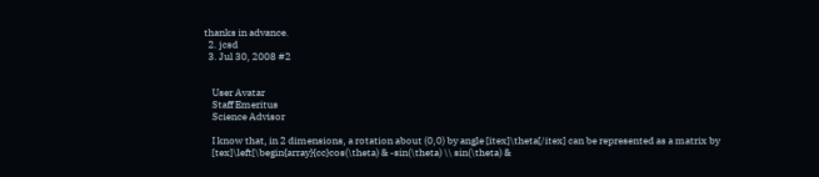thanks in advance.
  2. jcsd
  3. Jul 30, 2008 #2


    User Avatar
    Staff Emeritus
    Science Advisor

    I know that, in 2 dimensions, a rotation about (0,0) by angle [itex]\theta[/itex] can be represented as a matrix by
    [tex]\left[\begin{array}{cc}cos(\theta) & -sin(\theta) \\ sin(\theta) &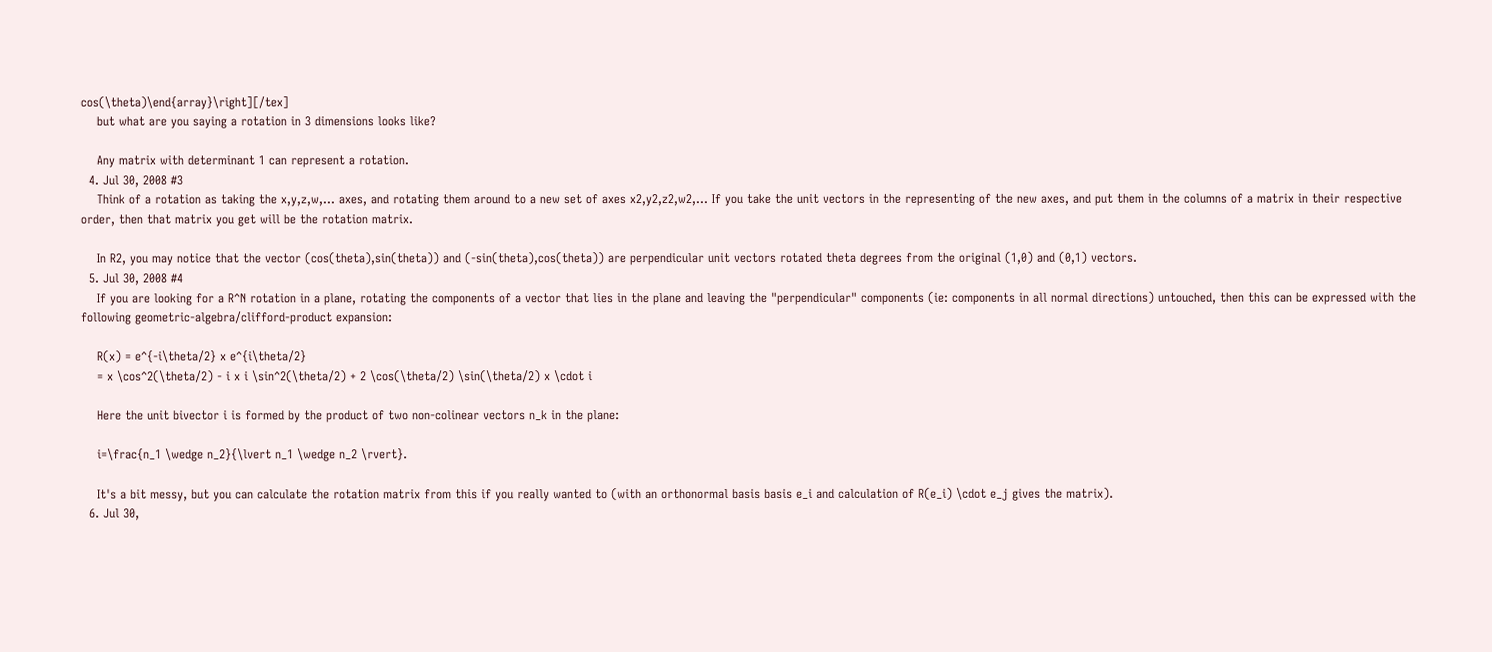cos(\theta)\end{array}\right][/tex]
    but what are you saying a rotation in 3 dimensions looks like?

    Any matrix with determinant 1 can represent a rotation.
  4. Jul 30, 2008 #3
    Think of a rotation as taking the x,y,z,w,... axes, and rotating them around to a new set of axes x2,y2,z2,w2,... If you take the unit vectors in the representing of the new axes, and put them in the columns of a matrix in their respective order, then that matrix you get will be the rotation matrix.

    In R2, you may notice that the vector (cos(theta),sin(theta)) and (-sin(theta),cos(theta)) are perpendicular unit vectors rotated theta degrees from the original (1,0) and (0,1) vectors.
  5. Jul 30, 2008 #4
    If you are looking for a R^N rotation in a plane, rotating the components of a vector that lies in the plane and leaving the "perpendicular" components (ie: components in all normal directions) untouched, then this can be expressed with the following geometric-algebra/clifford-product expansion:

    R(x) = e^{-i\theta/2} x e^{i\theta/2}
    = x \cos^2(\theta/2) - i x i \sin^2(\theta/2) + 2 \cos(\theta/2) \sin(\theta/2) x \cdot i

    Here the unit bivector i is formed by the product of two non-colinear vectors n_k in the plane:

    i=\frac{n_1 \wedge n_2}{\lvert n_1 \wedge n_2 \rvert}.

    It's a bit messy, but you can calculate the rotation matrix from this if you really wanted to (with an orthonormal basis basis e_i and calculation of R(e_i) \cdot e_j gives the matrix).
  6. Jul 30,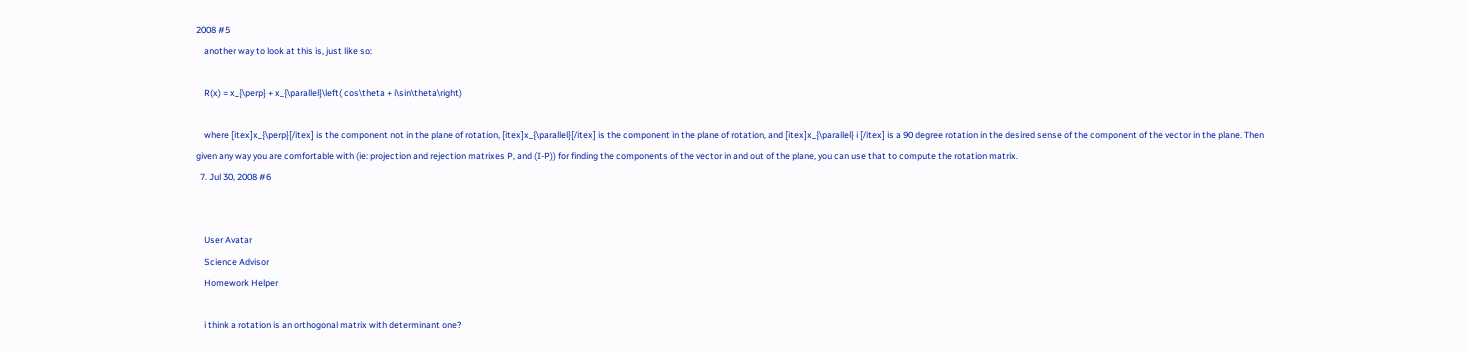2008 #5
    another way to look at this is, just like so:

    R(x) = x_{\perp} + x_{\parallel}\left( cos\theta + i\sin\theta\right)

    where [itex]x_{\perp}[/itex] is the component not in the plane of rotation, [itex]x_{\parallel}[/itex] is the component in the plane of rotation, and [itex]x_{\parallel} i [/itex] is a 90 degree rotation in the desired sense of the component of the vector in the plane. Then given any way you are comfortable with (ie: projection and rejection matrixes P, and (I-P)) for finding the components of the vector in and out of the plane, you can use that to compute the rotation matrix.
  7. Jul 30, 2008 #6


    User Avatar
    Science Advisor
    Homework Helper

    i think a rotation is an orthogonal matrix with determinant one?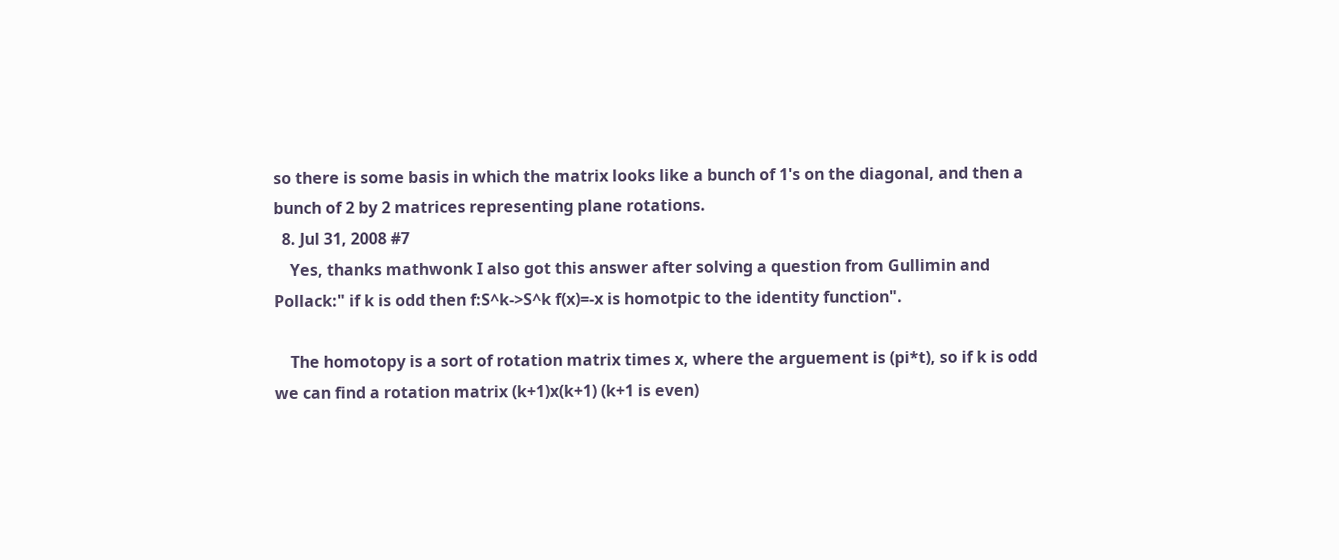so there is some basis in which the matrix looks like a bunch of 1's on the diagonal, and then a bunch of 2 by 2 matrices representing plane rotations.
  8. Jul 31, 2008 #7
    Yes, thanks mathwonk I also got this answer after solving a question from Gullimin and Pollack:" if k is odd then f:S^k->S^k f(x)=-x is homotpic to the identity function".

    The homotopy is a sort of rotation matrix times x, where the arguement is (pi*t), so if k is odd we can find a rotation matrix (k+1)x(k+1) (k+1 is even)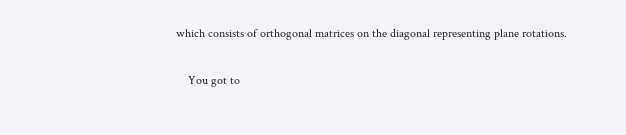which consists of orthogonal matrices on the diagonal representing plane rotations.

    You got to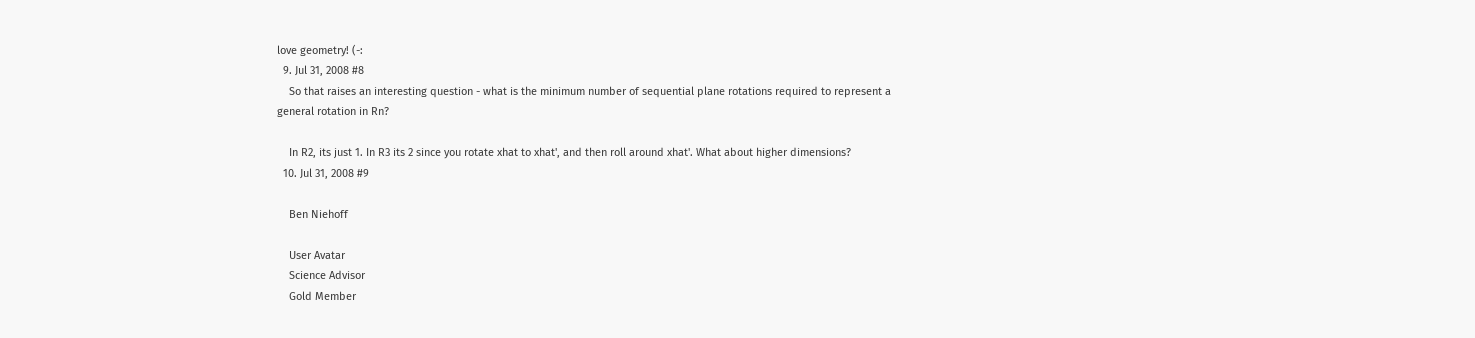love geometry! (-:
  9. Jul 31, 2008 #8
    So that raises an interesting question - what is the minimum number of sequential plane rotations required to represent a general rotation in Rn?

    In R2, its just 1. In R3 its 2 since you rotate xhat to xhat', and then roll around xhat'. What about higher dimensions?
  10. Jul 31, 2008 #9

    Ben Niehoff

    User Avatar
    Science Advisor
    Gold Member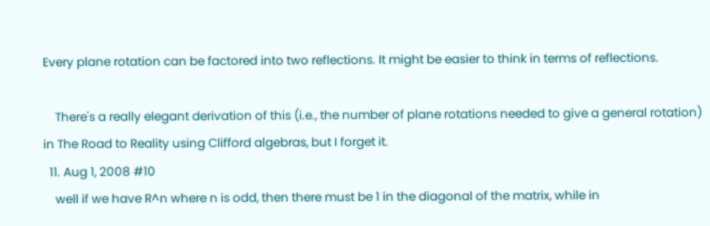Every plane rotation can be factored into two reflections. It might be easier to think in terms of reflections.

    There's a really elegant derivation of this (i.e., the number of plane rotations needed to give a general rotation) in The Road to Reality using Clifford algebras, but I forget it.
  11. Aug 1, 2008 #10
    well if we have R^n where n is odd, then there must be 1 in the diagonal of the matrix, while in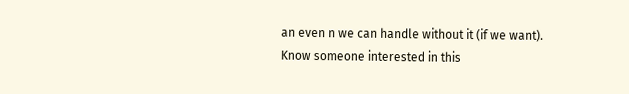an even n we can handle without it (if we want).
Know someone interested in this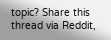topic? Share this thread via Reddit,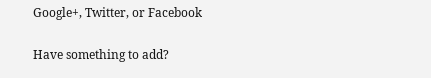Google+, Twitter, or Facebook

Have something to add?